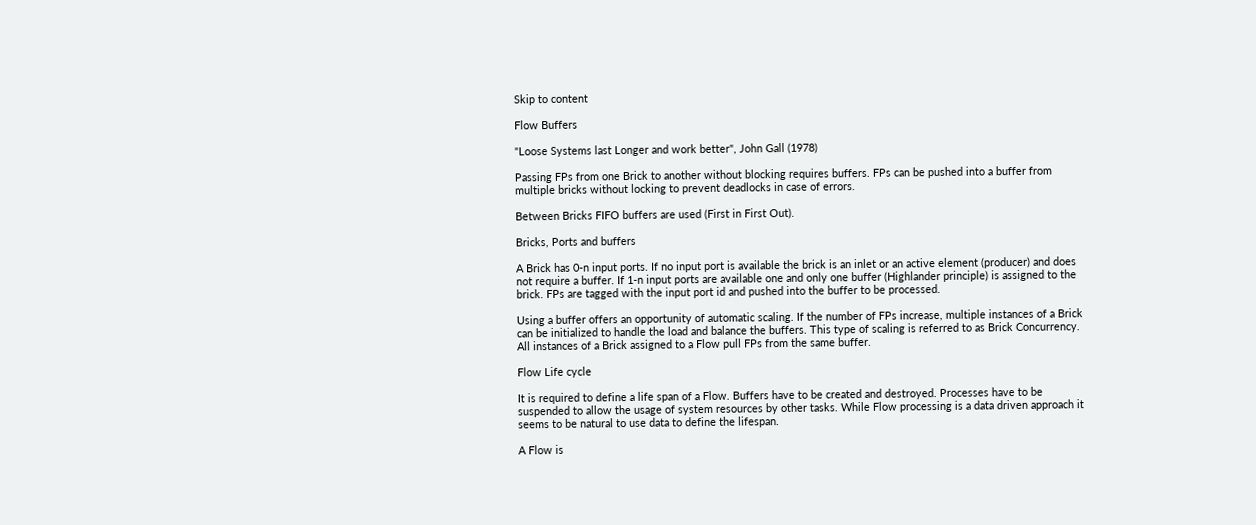Skip to content

Flow Buffers

"Loose Systems last Longer and work better", John Gall (1978)

Passing FPs from one Brick to another without blocking requires buffers. FPs can be pushed into a buffer from multiple bricks without locking to prevent deadlocks in case of errors.

Between Bricks FIFO buffers are used (First in First Out).

Bricks, Ports and buffers

A Brick has 0-n input ports. If no input port is available the brick is an inlet or an active element (producer) and does not require a buffer. If 1-n input ports are available one and only one buffer (Highlander principle) is assigned to the brick. FPs are tagged with the input port id and pushed into the buffer to be processed.

Using a buffer offers an opportunity of automatic scaling. If the number of FPs increase, multiple instances of a Brick can be initialized to handle the load and balance the buffers. This type of scaling is referred to as Brick Concurrency. All instances of a Brick assigned to a Flow pull FPs from the same buffer.

Flow Life cycle

It is required to define a life span of a Flow. Buffers have to be created and destroyed. Processes have to be suspended to allow the usage of system resources by other tasks. While Flow processing is a data driven approach it seems to be natural to use data to define the lifespan.

A Flow is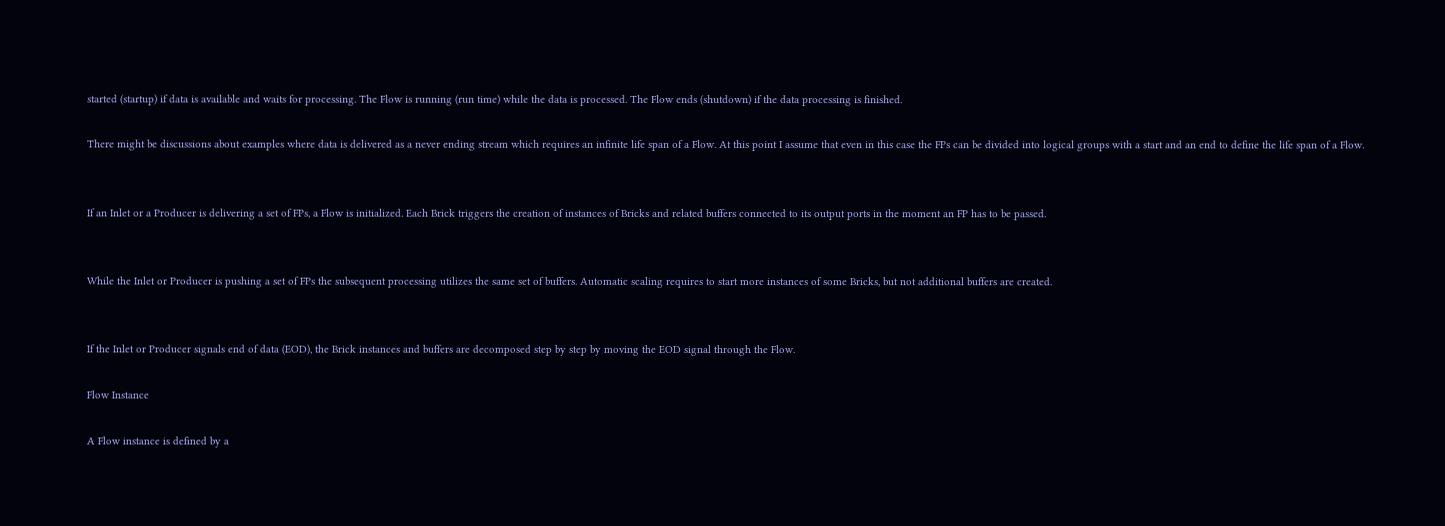started (startup) if data is available and waits for processing. The Flow is running (run time) while the data is processed. The Flow ends (shutdown) if the data processing is finished.

There might be discussions about examples where data is delivered as a never ending stream which requires an infinite life span of a Flow. At this point I assume that even in this case the FPs can be divided into logical groups with a start and an end to define the life span of a Flow.


If an Inlet or a Producer is delivering a set of FPs, a Flow is initialized. Each Brick triggers the creation of instances of Bricks and related buffers connected to its output ports in the moment an FP has to be passed.


While the Inlet or Producer is pushing a set of FPs the subsequent processing utilizes the same set of buffers. Automatic scaling requires to start more instances of some Bricks, but not additional buffers are created.


If the Inlet or Producer signals end of data (EOD), the Brick instances and buffers are decomposed step by step by moving the EOD signal through the Flow.

Flow Instance

A Flow instance is defined by a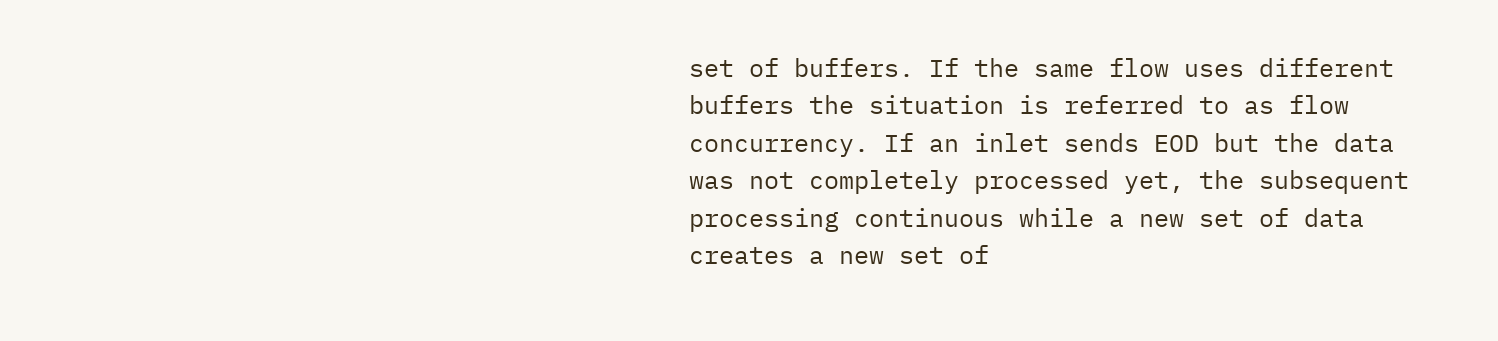set of buffers. If the same flow uses different buffers the situation is referred to as flow concurrency. If an inlet sends EOD but the data was not completely processed yet, the subsequent processing continuous while a new set of data creates a new set of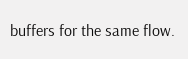buffers for the same flow.